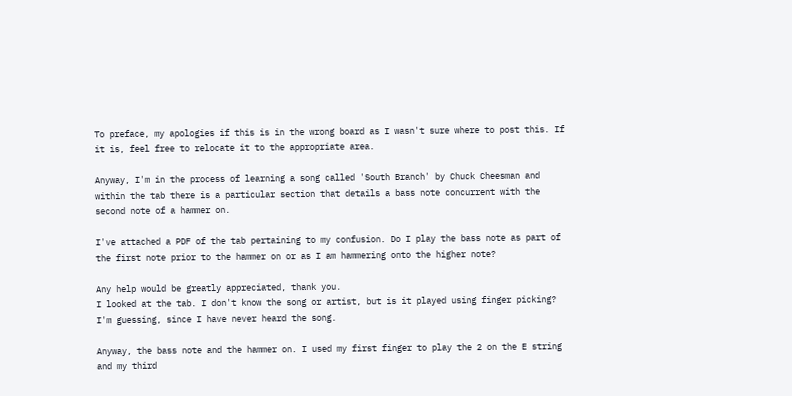To preface, my apologies if this is in the wrong board as I wasn't sure where to post this. If it is, feel free to relocate it to the appropriate area.

Anyway, I'm in the process of learning a song called 'South Branch' by Chuck Cheesman and within the tab there is a particular section that details a bass note concurrent with the second note of a hammer on.

I've attached a PDF of the tab pertaining to my confusion. Do I play the bass note as part of the first note prior to the hammer on or as I am hammering onto the higher note?

Any help would be greatly appreciated, thank you.
I looked at the tab. I don't know the song or artist, but is it played using finger picking? I'm guessing, since I have never heard the song.

Anyway, the bass note and the hammer on. I used my first finger to play the 2 on the E string and my third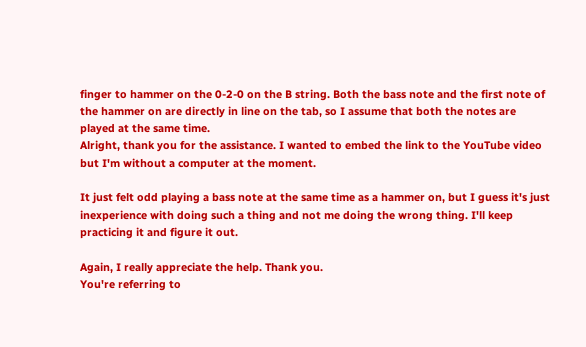finger to hammer on the 0-2-0 on the B string. Both the bass note and the first note of the hammer on are directly in line on the tab, so I assume that both the notes are played at the same time.
Alright, thank you for the assistance. I wanted to embed the link to the YouTube video but I'm without a computer at the moment.

It just felt odd playing a bass note at the same time as a hammer on, but I guess it's just inexperience with doing such a thing and not me doing the wrong thing. I'll keep practicing it and figure it out.

Again, I really appreciate the help. Thank you.
You're referring to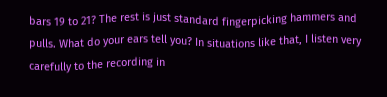bars 19 to 21? The rest is just standard fingerpicking hammers and pulls. What do your ears tell you? In situations like that, I listen very carefully to the recording in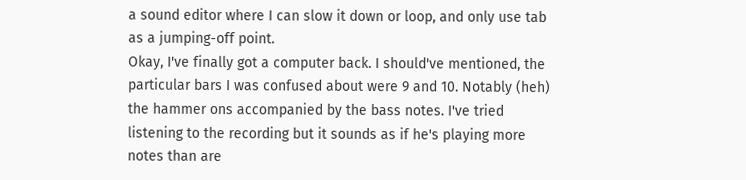a sound editor where I can slow it down or loop, and only use tab as a jumping-off point.
Okay, I've finally got a computer back. I should've mentioned, the particular bars I was confused about were 9 and 10. Notably (heh) the hammer ons accompanied by the bass notes. I've tried listening to the recording but it sounds as if he's playing more notes than are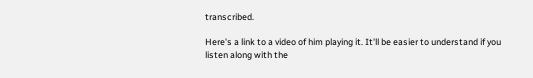transcribed.

Here's a link to a video of him playing it. It'll be easier to understand if you listen along with the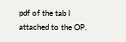pdf of the tab I attached to the OP.